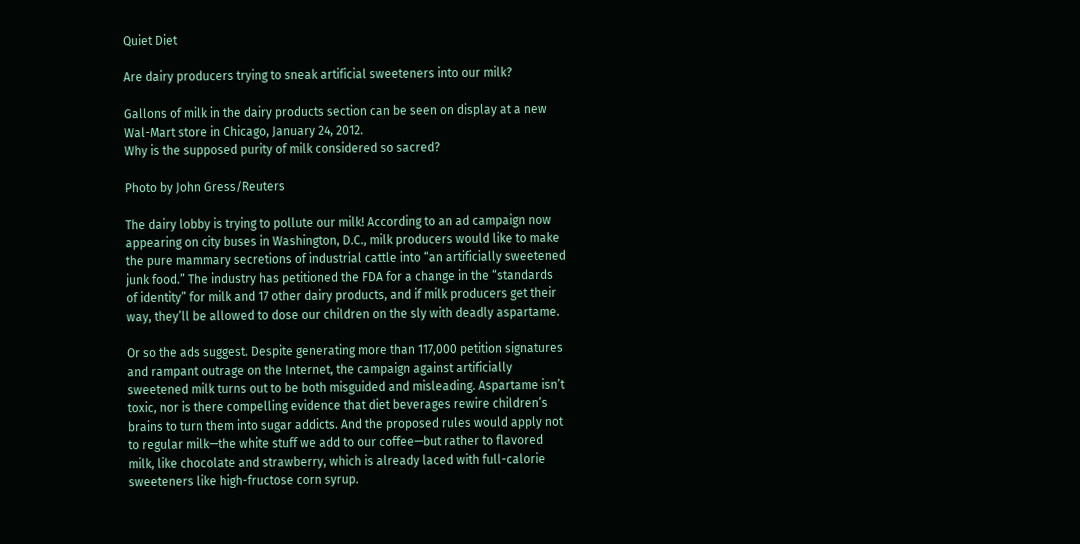Quiet Diet

Are dairy producers trying to sneak artificial sweeteners into our milk?

Gallons of milk in the dairy products section can be seen on display at a new Wal-Mart store in Chicago, January 24, 2012.
Why is the supposed purity of milk considered so sacred?

Photo by John Gress/Reuters

The dairy lobby is trying to pollute our milk! According to an ad campaign now appearing on city buses in Washington, D.C., milk producers would like to make the pure mammary secretions of industrial cattle into “an artificially sweetened junk food.” The industry has petitioned the FDA for a change in the “standards of identity” for milk and 17 other dairy products, and if milk producers get their way, they’ll be allowed to dose our children on the sly with deadly aspartame.

Or so the ads suggest. Despite generating more than 117,000 petition signatures and rampant outrage on the Internet, the campaign against artificially sweetened milk turns out to be both misguided and misleading. Aspartame isn’t toxic, nor is there compelling evidence that diet beverages rewire children’s brains to turn them into sugar addicts. And the proposed rules would apply not to regular milk—the white stuff we add to our coffee—but rather to flavored milk, like chocolate and strawberry, which is already laced with full-calorie sweeteners like high-fructose corn syrup.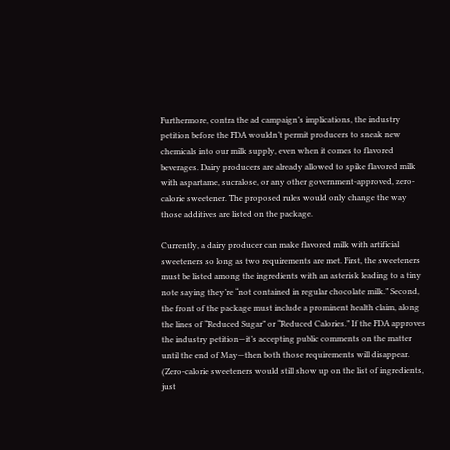Furthermore, contra the ad campaign’s implications, the industry petition before the FDA wouldn’t permit producers to sneak new chemicals into our milk supply, even when it comes to flavored beverages. Dairy producers are already allowed to spike flavored milk with aspartame, sucralose, or any other government-approved, zero-calorie sweetener. The proposed rules would only change the way those additives are listed on the package.

Currently, a dairy producer can make flavored milk with artificial sweeteners so long as two requirements are met. First, the sweeteners must be listed among the ingredients with an asterisk leading to a tiny note saying they’re “not contained in regular chocolate milk.” Second, the front of the package must include a prominent health claim, along the lines of “Reduced Sugar” or “Reduced Calories.” If the FDA approves the industry petition—it’s accepting public comments on the matter until the end of May—then both those requirements will disappear. (Zero-calorie sweeteners would still show up on the list of ingredients, just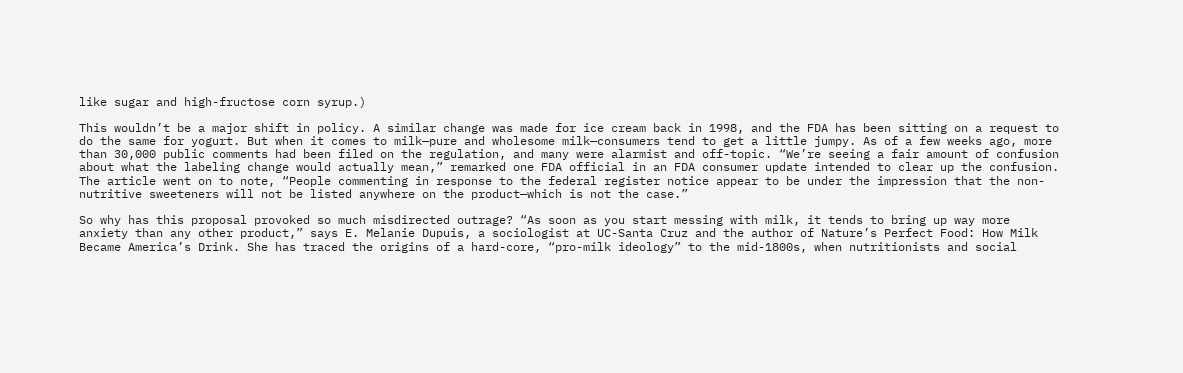like sugar and high-fructose corn syrup.)

This wouldn’t be a major shift in policy. A similar change was made for ice cream back in 1998, and the FDA has been sitting on a request to do the same for yogurt. But when it comes to milk—pure and wholesome milk—consumers tend to get a little jumpy. As of a few weeks ago, more than 30,000 public comments had been filed on the regulation, and many were alarmist and off-topic. “We’re seeing a fair amount of confusion about what the labeling change would actually mean,” remarked one FDA official in an FDA consumer update intended to clear up the confusion. The article went on to note, “People commenting in response to the federal register notice appear to be under the impression that the non-nutritive sweeteners will not be listed anywhere on the product—which is not the case.”

So why has this proposal provoked so much misdirected outrage? “As soon as you start messing with milk, it tends to bring up way more anxiety than any other product,” says E. Melanie Dupuis, a sociologist at UC-Santa Cruz and the author of Nature’s Perfect Food: How Milk Became America’s Drink. She has traced the origins of a hard-core, “pro-milk ideology” to the mid-1800s, when nutritionists and social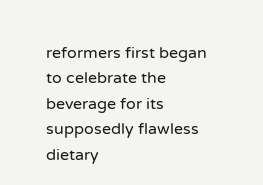reformers first began to celebrate the beverage for its supposedly flawless dietary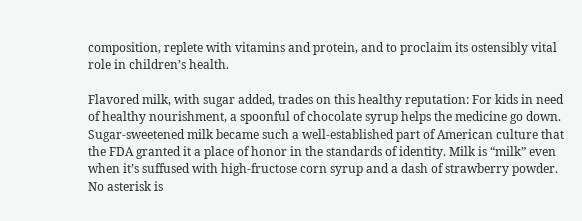composition, replete with vitamins and protein, and to proclaim its ostensibly vital role in children’s health.

Flavored milk, with sugar added, trades on this healthy reputation: For kids in need of healthy nourishment, a spoonful of chocolate syrup helps the medicine go down. Sugar-sweetened milk became such a well-established part of American culture that the FDA granted it a place of honor in the standards of identity. Milk is “milk” even when it’s suffused with high-fructose corn syrup and a dash of strawberry powder. No asterisk is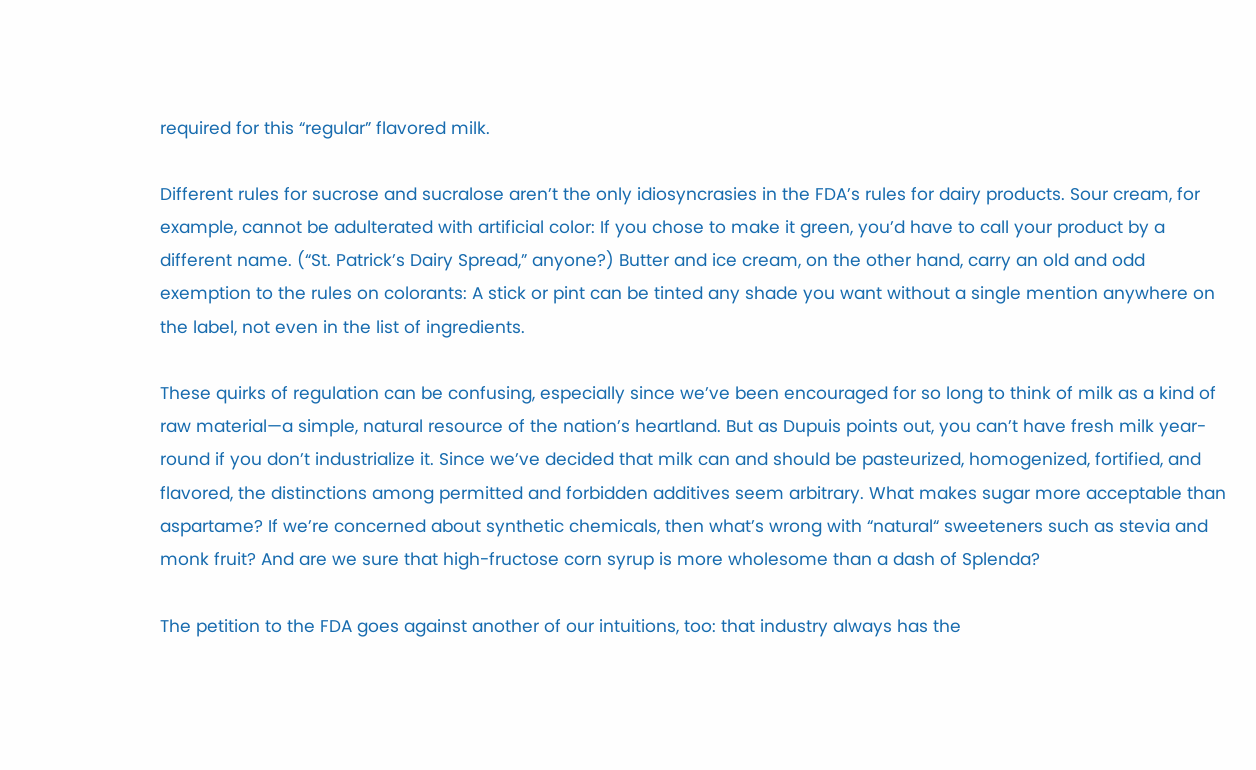required for this “regular” flavored milk.

Different rules for sucrose and sucralose aren’t the only idiosyncrasies in the FDA’s rules for dairy products. Sour cream, for example, cannot be adulterated with artificial color: If you chose to make it green, you’d have to call your product by a different name. (“St. Patrick’s Dairy Spread,” anyone?) Butter and ice cream, on the other hand, carry an old and odd exemption to the rules on colorants: A stick or pint can be tinted any shade you want without a single mention anywhere on the label, not even in the list of ingredients.

These quirks of regulation can be confusing, especially since we’ve been encouraged for so long to think of milk as a kind of raw material—a simple, natural resource of the nation’s heartland. But as Dupuis points out, you can’t have fresh milk year-round if you don’t industrialize it. Since we’ve decided that milk can and should be pasteurized, homogenized, fortified, and flavored, the distinctions among permitted and forbidden additives seem arbitrary. What makes sugar more acceptable than aspartame? If we’re concerned about synthetic chemicals, then what’s wrong with “natural“ sweeteners such as stevia and monk fruit? And are we sure that high-fructose corn syrup is more wholesome than a dash of Splenda?

The petition to the FDA goes against another of our intuitions, too: that industry always has the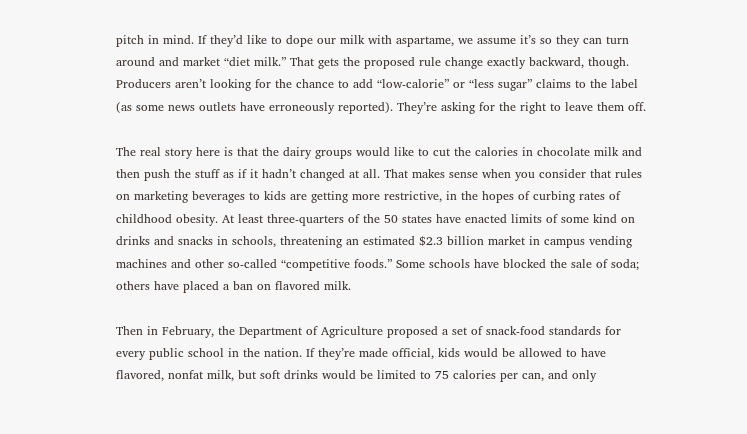pitch in mind. If they’d like to dope our milk with aspartame, we assume it’s so they can turn around and market “diet milk.” That gets the proposed rule change exactly backward, though. Producers aren’t looking for the chance to add “low-calorie” or “less sugar” claims to the label (as some news outlets have erroneously reported). They’re asking for the right to leave them off.

The real story here is that the dairy groups would like to cut the calories in chocolate milk and then push the stuff as if it hadn’t changed at all. That makes sense when you consider that rules on marketing beverages to kids are getting more restrictive, in the hopes of curbing rates of childhood obesity. At least three-quarters of the 50 states have enacted limits of some kind on drinks and snacks in schools, threatening an estimated $2.3 billion market in campus vending machines and other so-called “competitive foods.” Some schools have blocked the sale of soda; others have placed a ban on flavored milk.

Then in February, the Department of Agriculture proposed a set of snack-food standards for every public school in the nation. If they’re made official, kids would be allowed to have flavored, nonfat milk, but soft drinks would be limited to 75 calories per can, and only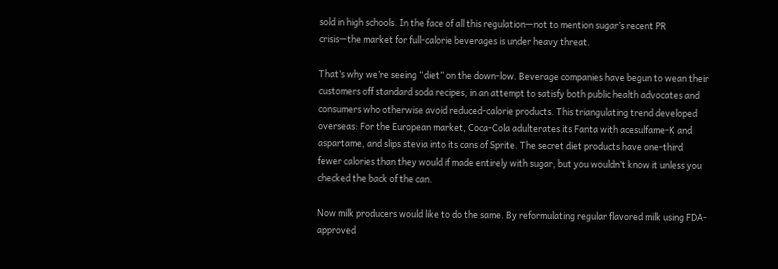sold in high schools. In the face of all this regulation—not to mention sugar’s recent PR crisis—the market for full-calorie beverages is under heavy threat.

That’s why we’re seeing “diet” on the down-low. Beverage companies have begun to wean their customers off standard soda recipes, in an attempt to satisfy both public health advocates and consumers who otherwise avoid reduced-calorie products. This triangulating trend developed overseas: For the European market, Coca-Cola adulterates its Fanta with acesulfame-K and aspartame, and slips stevia into its cans of Sprite. The secret diet products have one-third fewer calories than they would if made entirely with sugar, but you wouldn’t know it unless you checked the back of the can.

Now milk producers would like to do the same. By reformulating regular flavored milk using FDA-approved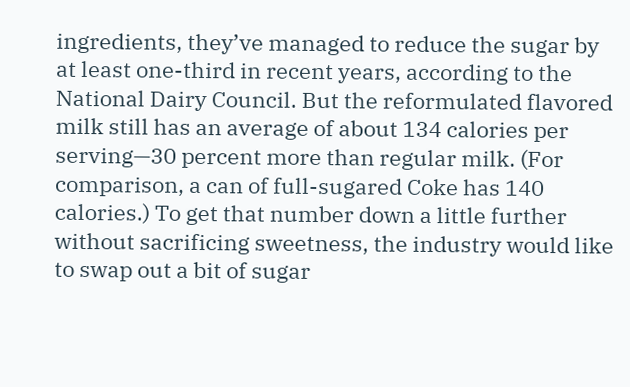ingredients, they’ve managed to reduce the sugar by at least one-third in recent years, according to the National Dairy Council. But the reformulated flavored milk still has an average of about 134 calories per serving—30 percent more than regular milk. (For comparison, a can of full-sugared Coke has 140 calories.) To get that number down a little further without sacrificing sweetness, the industry would like to swap out a bit of sugar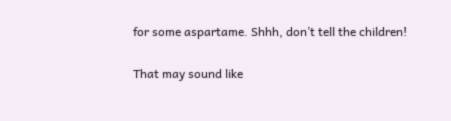for some aspartame. Shhh, don’t tell the children!

That may sound like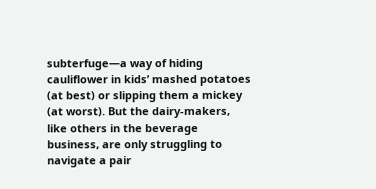subterfuge—a way of hiding cauliflower in kids’ mashed potatoes (at best) or slipping them a mickey (at worst). But the dairy-makers, like others in the beverage business, are only struggling to navigate a pair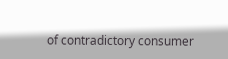of contradictory consumer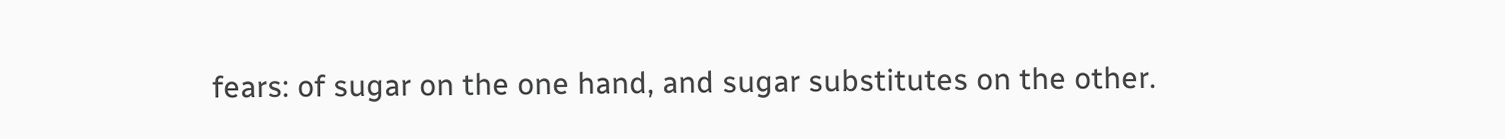fears: of sugar on the one hand, and sugar substitutes on the other.